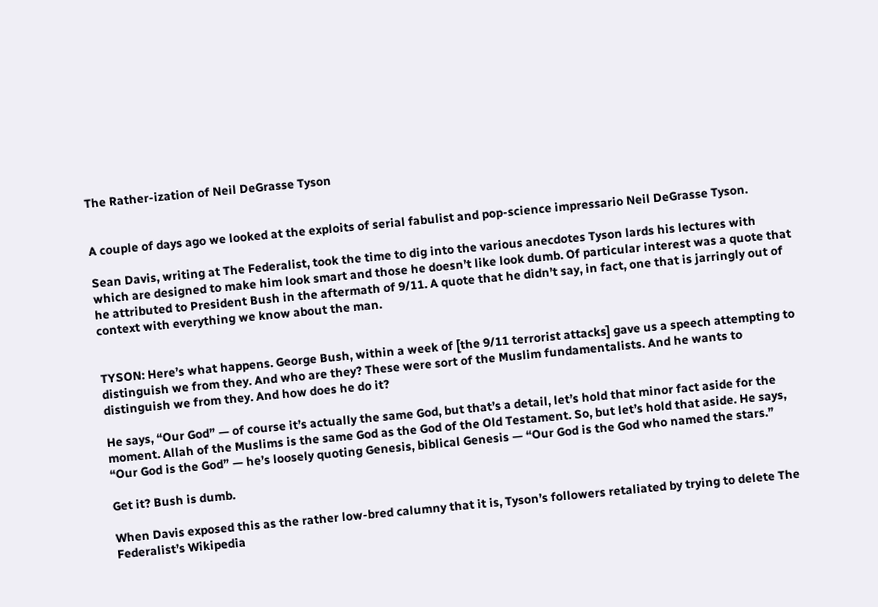The Rather-ization of Neil DeGrasse Tyson


A couple of days ago we looked at the exploits of serial fabulist and pop-science impressario Neil DeGrasse Tyson.

Sean Davis, writing at The Federalist, took the time to dig into the various anecdotes Tyson lards his lectures with which are designed to make him look smart and those he doesn’t like look dumb. Of particular interest was a quote that he attributed to President Bush in the aftermath of 9/11. A quote that he didn’t say, in fact, one that is jarringly out of context with everything we know about the man.


TYSON: Here’s what happens. George Bush, within a week of [the 9/11 terrorist attacks] gave us a speech attempting to distinguish we from they. And who are they? These were sort of the Muslim fundamentalists. And he wants to distinguish we from they. And how does he do it?

He says, “Our God” — of course it’s actually the same God, but that’s a detail, let’s hold that minor fact aside for the moment. Allah of the Muslims is the same God as the God of the Old Testament. So, but let’s hold that aside. He says, “Our God is the God” — he’s loosely quoting Genesis, biblical Genesis — “Our God is the God who named the stars.”

Get it? Bush is dumb.

When Davis exposed this as the rather low-bred calumny that it is, Tyson’s followers retaliated by trying to delete The Federalist’s Wikipedia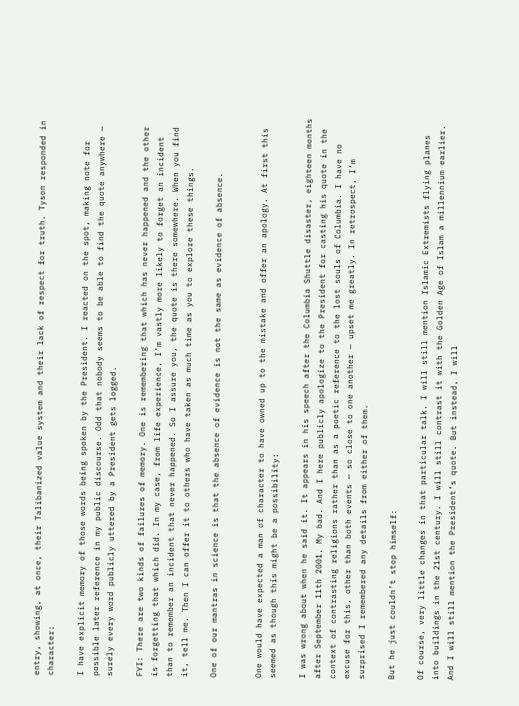entry, showing, at once, their Talibanized value system and their lack of respect for truth. Tyson responded in character:

I have explicit memory of those words being spoken by the President. I reacted on the spot, making note for possible later reference in my public discourse. Odd that nobody seems to be able to find the quote anywhere — surely every word publicly uttered by a President gets logged.

FYI: There are two kinds of failures of memory. One is remembering that which has never happened and the other is forgetting that which did. In my case, from life experience, I’m vastly more likely to forget an incident than to remember an incident that never happened. So I assure you, the quote is there somewhere. When you find it, tell me. Then I can offer it to others who have taken as much time as you to explore these things.

One of our mantras in science is that the absence of evidence is not the same as evidence of absence.


One would have expected a man of character to have owned up to the mistake and offer an apology. At first this seemed as though this might be a possibility:

I was wrong about when he said it. It appears in his speech after the Columbia Shuttle disaster, eighteen months after September 11th 2001. My bad. And I here publicly apologize to the President for casting his quote in the context of contrasting religions rather than as a poetic reference to the lost souls of Columbia. I have no excuse for this, other than both events — so close to one another — upset me greatly. In retrospect, I’m surprised I remembered any details from either of them.

But he just couldn’t stop himself:

Of course, very little changes in that particular talk. I will still mention Islamic Extremists flying planes into buildings in the 21st century. I will still contrast it with the Golden Age of Islam a millennium earlier. And I will still mention the President’s quote. But instead, I will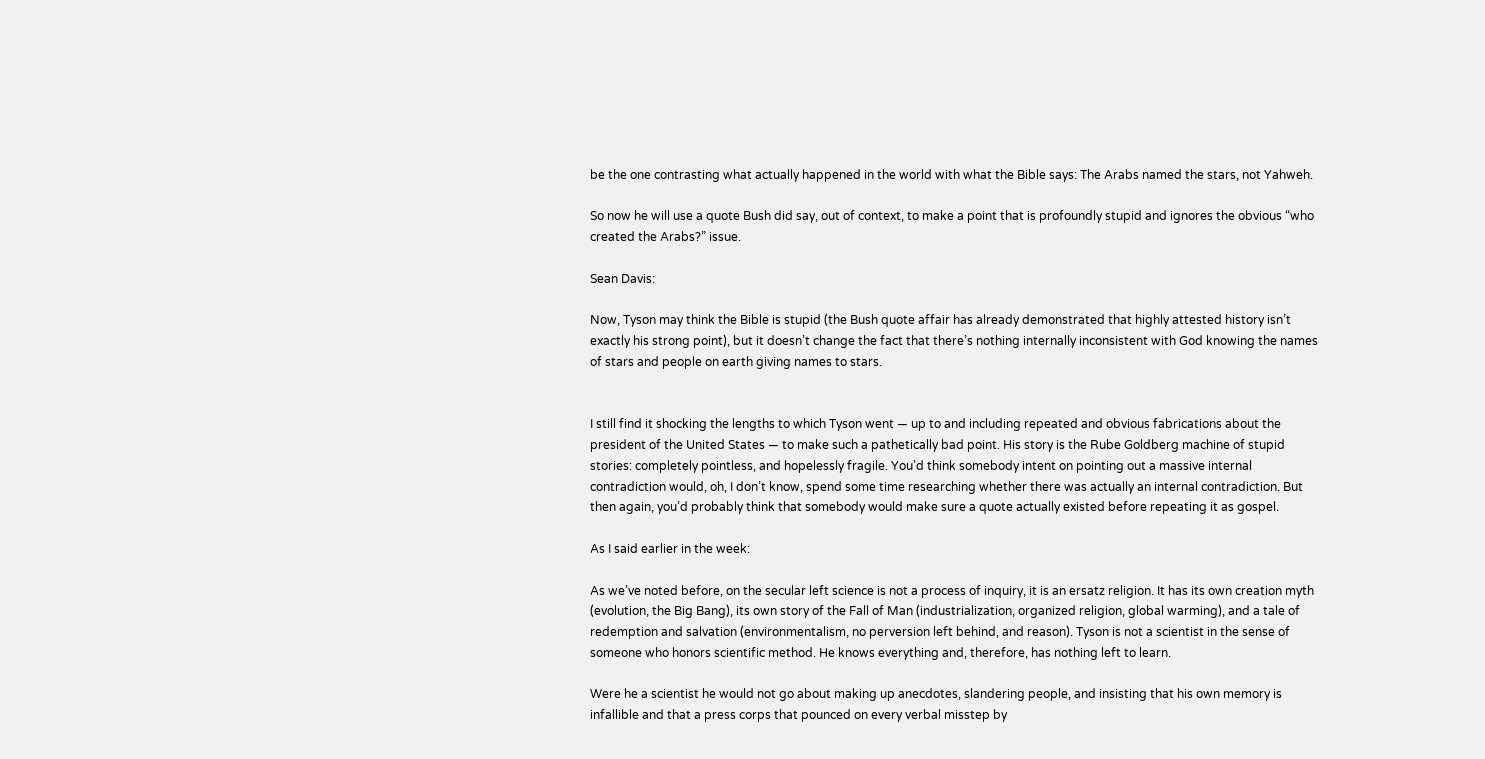be the one contrasting what actually happened in the world with what the Bible says: The Arabs named the stars, not Yahweh.

So now he will use a quote Bush did say, out of context, to make a point that is profoundly stupid and ignores the obvious “who created the Arabs?” issue.

Sean Davis:

Now, Tyson may think the Bible is stupid (the Bush quote affair has already demonstrated that highly attested history isn’t exactly his strong point), but it doesn’t change the fact that there’s nothing internally inconsistent with God knowing the names of stars and people on earth giving names to stars.


I still find it shocking the lengths to which Tyson went — up to and including repeated and obvious fabrications about the president of the United States — to make such a pathetically bad point. His story is the Rube Goldberg machine of stupid stories: completely pointless, and hopelessly fragile. You’d think somebody intent on pointing out a massive internal contradiction would, oh, I don’t know, spend some time researching whether there was actually an internal contradiction. But then again, you’d probably think that somebody would make sure a quote actually existed before repeating it as gospel.

As I said earlier in the week:

As we’ve noted before, on the secular left science is not a process of inquiry, it is an ersatz religion. It has its own creation myth (evolution, the Big Bang), its own story of the Fall of Man (industrialization, organized religion, global warming), and a tale of redemption and salvation (environmentalism, no perversion left behind, and reason). Tyson is not a scientist in the sense of someone who honors scientific method. He knows everything and, therefore, has nothing left to learn.

Were he a scientist he would not go about making up anecdotes, slandering people, and insisting that his own memory is infallible and that a press corps that pounced on every verbal misstep by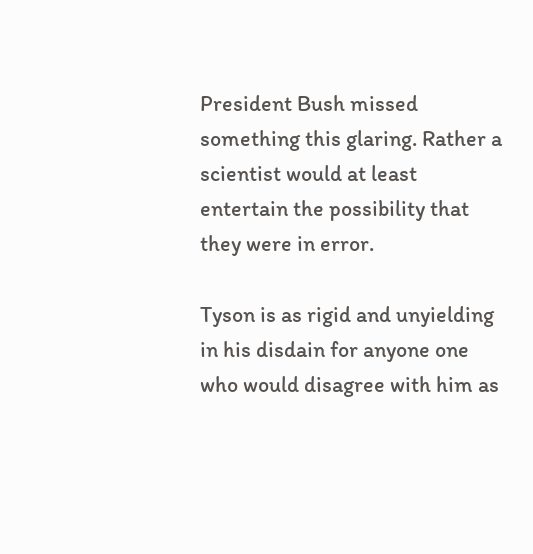President Bush missed something this glaring. Rather a scientist would at least entertain the possibility that they were in error.

Tyson is as rigid and unyielding in his disdain for anyone one who would disagree with him as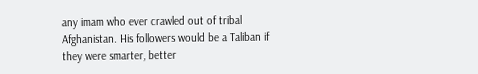any imam who ever crawled out of tribal Afghanistan. His followers would be a Taliban if they were smarter, better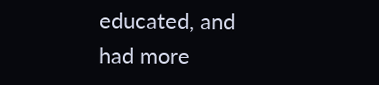educated, and had more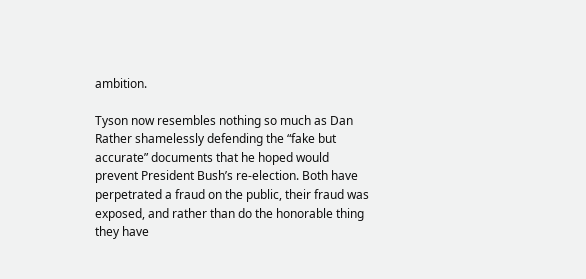ambition.

Tyson now resembles nothing so much as Dan Rather shamelessly defending the “fake but accurate” documents that he hoped would prevent President Bush’s re-election. Both have perpetrated a fraud on the public, their fraud was exposed, and rather than do the honorable thing they have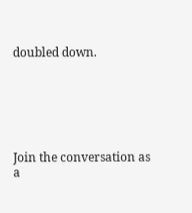doubled down.






Join the conversation as a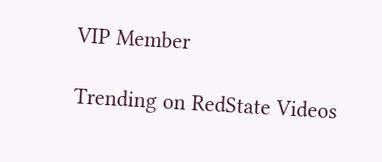VIP Member

Trending on RedState Videos